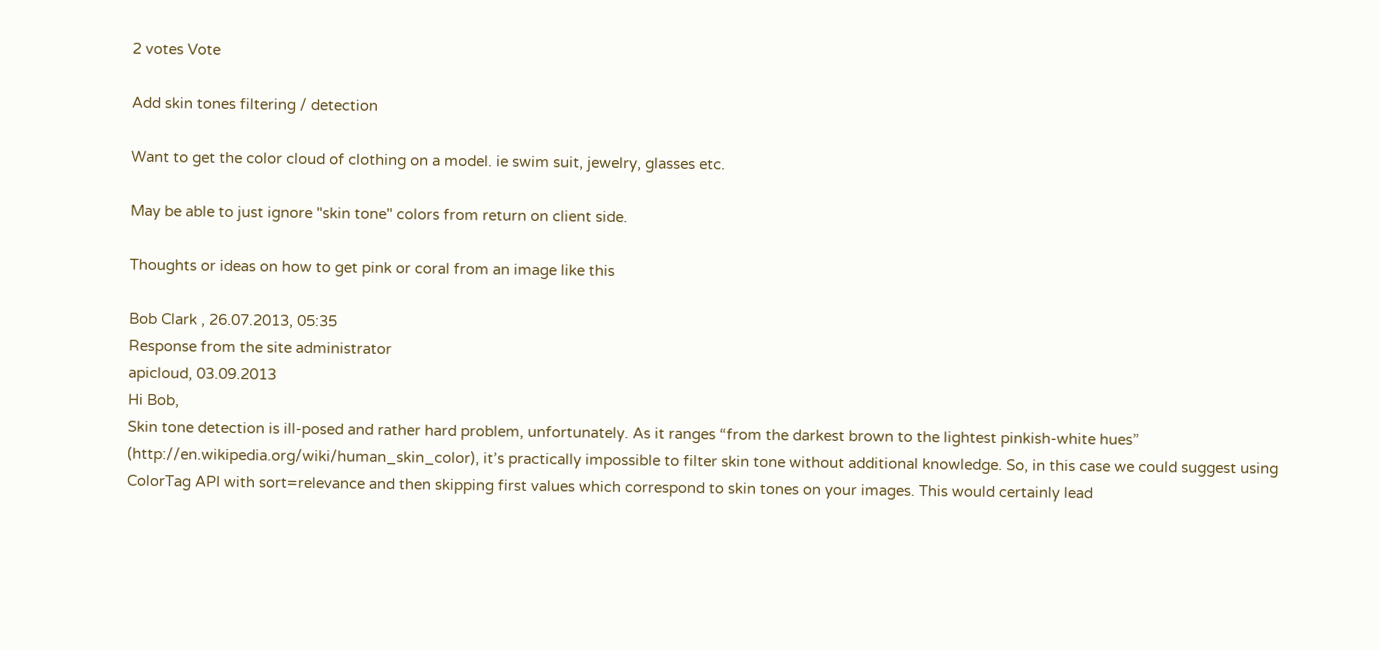2 votes Vote

Add skin tones filtering / detection

Want to get the color cloud of clothing on a model. ie swim suit, jewelry, glasses etc.

May be able to just ignore "skin tone" colors from return on client side.

Thoughts or ideas on how to get pink or coral from an image like this

Bob Clark , 26.07.2013, 05:35
Response from the site administrator
apicloud, 03.09.2013
Hi Bob,
Skin tone detection is ill-posed and rather hard problem, unfortunately. As it ranges “from the darkest brown to the lightest pinkish-white hues” (http://en.wikipedia.org/wiki/human_skin_color), it’s practically impossible to filter skin tone without additional knowledge. So, in this case we could suggest using ColorTag API with sort=relevance and then skipping first values which correspond to skin tones on your images. This would certainly lead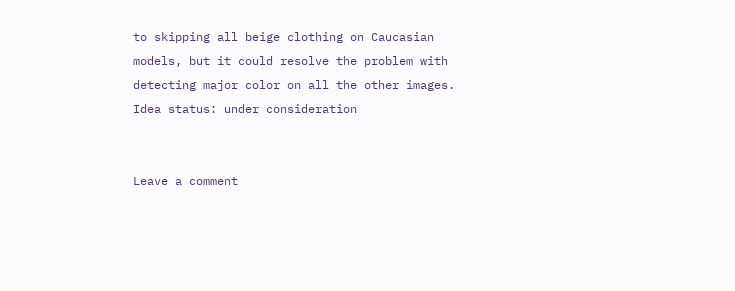to skipping all beige clothing on Caucasian models, but it could resolve the problem with detecting major color on all the other images.
Idea status: under consideration


Leave a comment